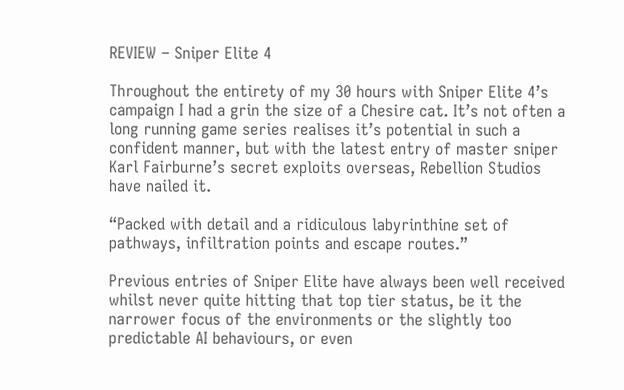REVIEW – Sniper Elite 4

Throughout the entirety of my 30 hours with Sniper Elite 4’s campaign I had a grin the size of a Chesire cat. It’s not often a long running game series realises it’s potential in such a confident manner, but with the latest entry of master sniper Karl Fairburne’s secret exploits overseas, Rebellion Studios have nailed it.

“Packed with detail and a ridiculous labyrinthine set of pathways, infiltration points and escape routes.”

Previous entries of Sniper Elite have always been well received whilst never quite hitting that top tier status, be it the narrower focus of the environments or the slightly too predictable AI behaviours, or even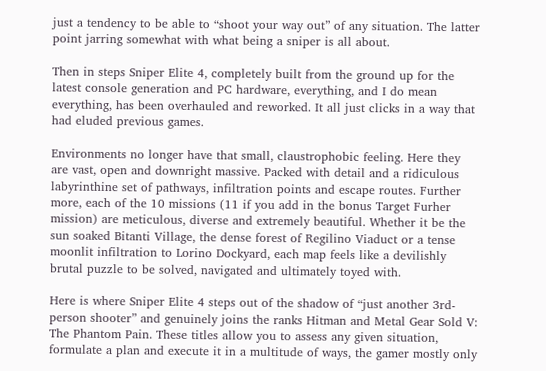just a tendency to be able to “shoot your way out” of any situation. The latter point jarring somewhat with what being a sniper is all about.

Then in steps Sniper Elite 4, completely built from the ground up for the latest console generation and PC hardware, everything, and I do mean everything, has been overhauled and reworked. It all just clicks in a way that had eluded previous games.

Environments no longer have that small, claustrophobic feeling. Here they are vast, open and downright massive. Packed with detail and a ridiculous labyrinthine set of pathways, infiltration points and escape routes. Further more, each of the 10 missions (11 if you add in the bonus Target Furher mission) are meticulous, diverse and extremely beautiful. Whether it be the sun soaked Bitanti Village, the dense forest of Regilino Viaduct or a tense moonlit infiltration to Lorino Dockyard, each map feels like a devilishly brutal puzzle to be solved, navigated and ultimately toyed with.

Here is where Sniper Elite 4 steps out of the shadow of “just another 3rd-person shooter” and genuinely joins the ranks Hitman and Metal Gear Sold V: The Phantom Pain. These titles allow you to assess any given situation, formulate a plan and execute it in a multitude of ways, the gamer mostly only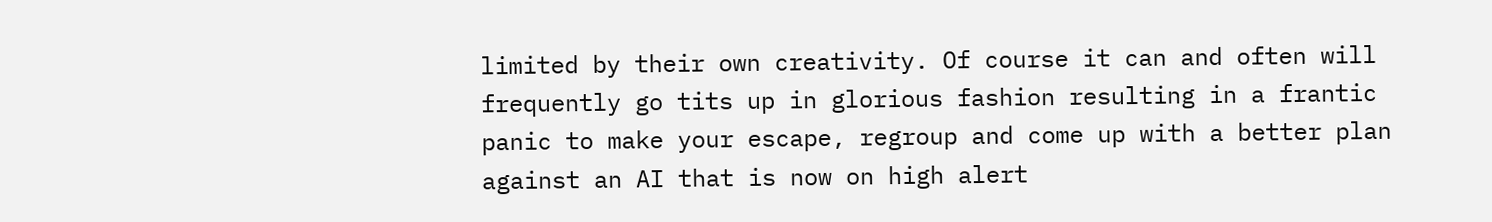limited by their own creativity. Of course it can and often will frequently go tits up in glorious fashion resulting in a frantic panic to make your escape, regroup and come up with a better plan against an AI that is now on high alert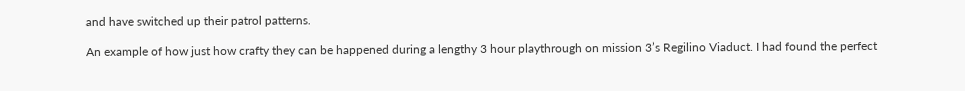and have switched up their patrol patterns.

An example of how just how crafty they can be happened during a lengthy 3 hour playthrough on mission 3’s Regilino Viaduct. I had found the perfect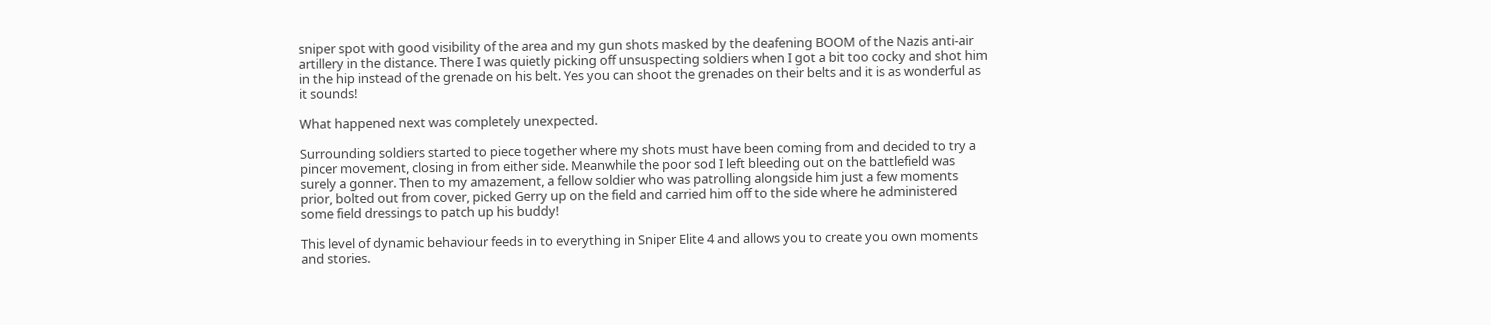sniper spot with good visibility of the area and my gun shots masked by the deafening BOOM of the Nazis anti-air artillery in the distance. There I was quietly picking off unsuspecting soldiers when I got a bit too cocky and shot him in the hip instead of the grenade on his belt. Yes you can shoot the grenades on their belts and it is as wonderful as it sounds!

What happened next was completely unexpected.

Surrounding soldiers started to piece together where my shots must have been coming from and decided to try a pincer movement, closing in from either side. Meanwhile the poor sod I left bleeding out on the battlefield was surely a gonner. Then to my amazement, a fellow soldier who was patrolling alongside him just a few moments prior, bolted out from cover, picked Gerry up on the field and carried him off to the side where he administered some field dressings to patch up his buddy!

This level of dynamic behaviour feeds in to everything in Sniper Elite 4 and allows you to create you own moments and stories.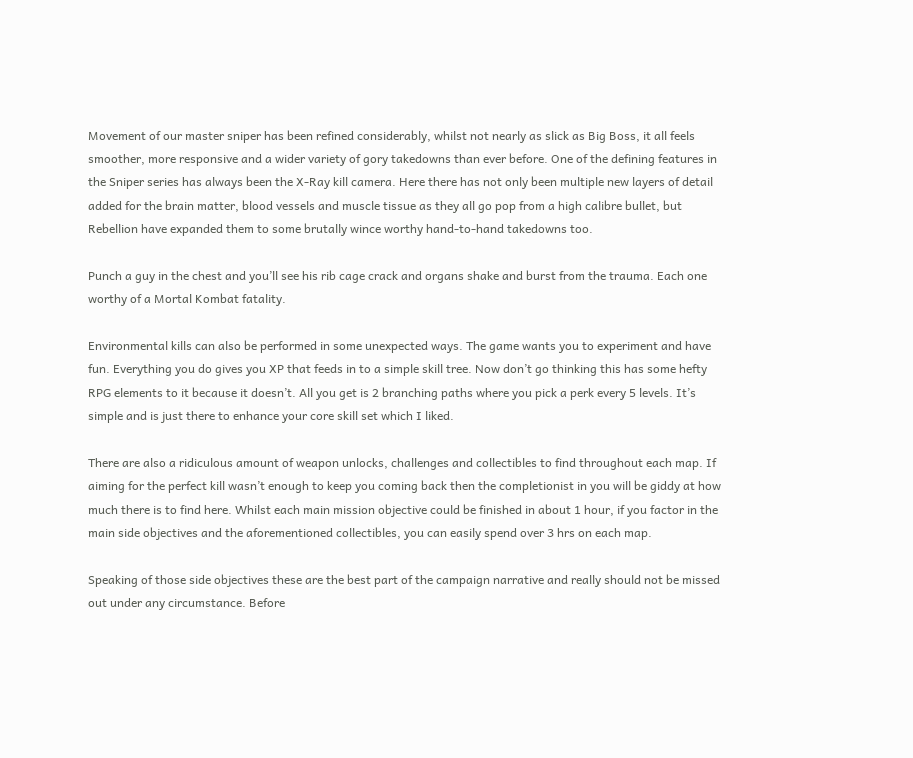Movement of our master sniper has been refined considerably, whilst not nearly as slick as Big Boss, it all feels smoother, more responsive and a wider variety of gory takedowns than ever before. One of the defining features in the Sniper series has always been the X-Ray kill camera. Here there has not only been multiple new layers of detail added for the brain matter, blood vessels and muscle tissue as they all go pop from a high calibre bullet, but Rebellion have expanded them to some brutally wince worthy hand-to-hand takedowns too.

Punch a guy in the chest and you’ll see his rib cage crack and organs shake and burst from the trauma. Each one worthy of a Mortal Kombat fatality.

Environmental kills can also be performed in some unexpected ways. The game wants you to experiment and have fun. Everything you do gives you XP that feeds in to a simple skill tree. Now don’t go thinking this has some hefty RPG elements to it because it doesn’t. All you get is 2 branching paths where you pick a perk every 5 levels. It’s simple and is just there to enhance your core skill set which I liked.

There are also a ridiculous amount of weapon unlocks, challenges and collectibles to find throughout each map. If aiming for the perfect kill wasn’t enough to keep you coming back then the completionist in you will be giddy at how much there is to find here. Whilst each main mission objective could be finished in about 1 hour, if you factor in the main side objectives and the aforementioned collectibles, you can easily spend over 3 hrs on each map.

Speaking of those side objectives these are the best part of the campaign narrative and really should not be missed out under any circumstance. Before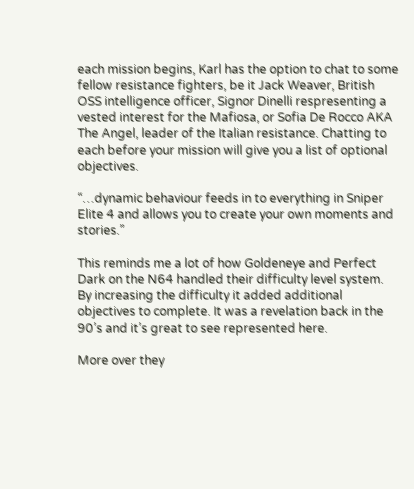each mission begins, Karl has the option to chat to some fellow resistance fighters, be it Jack Weaver, British OSS intelligence officer, Signor Dinelli respresenting a vested interest for the Mafiosa, or Sofia De Rocco AKA The Angel, leader of the Italian resistance. Chatting to each before your mission will give you a list of optional objectives.

“…dynamic behaviour feeds in to everything in Sniper Elite 4 and allows you to create your own moments and stories.”

This reminds me a lot of how Goldeneye and Perfect Dark on the N64 handled their difficulty level system. By increasing the difficulty it added additional objectives to complete. It was a revelation back in the 90’s and it’s great to see represented here.

More over they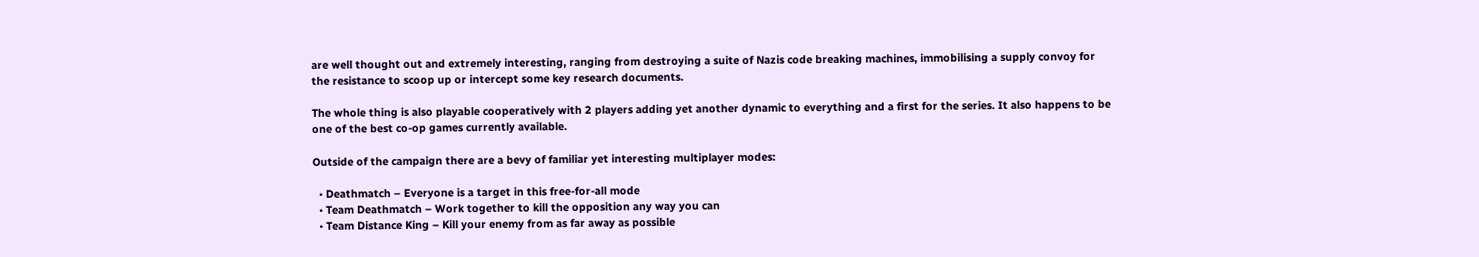are well thought out and extremely interesting, ranging from destroying a suite of Nazis code breaking machines, immobilising a supply convoy for the resistance to scoop up or intercept some key research documents.

The whole thing is also playable cooperatively with 2 players adding yet another dynamic to everything and a first for the series. It also happens to be one of the best co-op games currently available.

Outside of the campaign there are a bevy of familiar yet interesting multiplayer modes:

  • Deathmatch – Everyone is a target in this free-for-all mode
  • Team Deathmatch – Work together to kill the opposition any way you can
  • Team Distance King – Kill your enemy from as far away as possible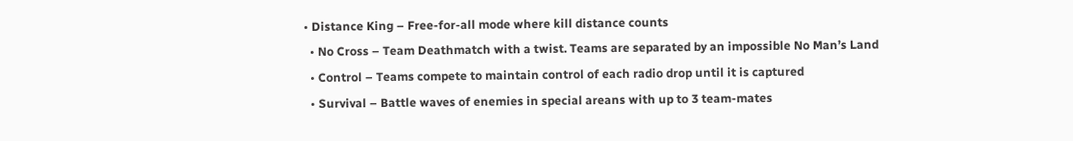• Distance King – Free-for-all mode where kill distance counts
  • No Cross – Team Deathmatch with a twist. Teams are separated by an impossible No Man’s Land
  • Control – Teams compete to maintain control of each radio drop until it is captured
  • Survival – Battle waves of enemies in special areans with up to 3 team-mates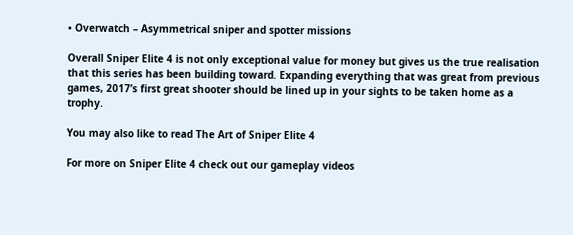• Overwatch – Asymmetrical sniper and spotter missions

Overall Sniper Elite 4 is not only exceptional value for money but gives us the true realisation that this series has been building toward. Expanding everything that was great from previous games, 2017’s first great shooter should be lined up in your sights to be taken home as a trophy.

You may also like to read The Art of Sniper Elite 4

For more on Sniper Elite 4 check out our gameplay videos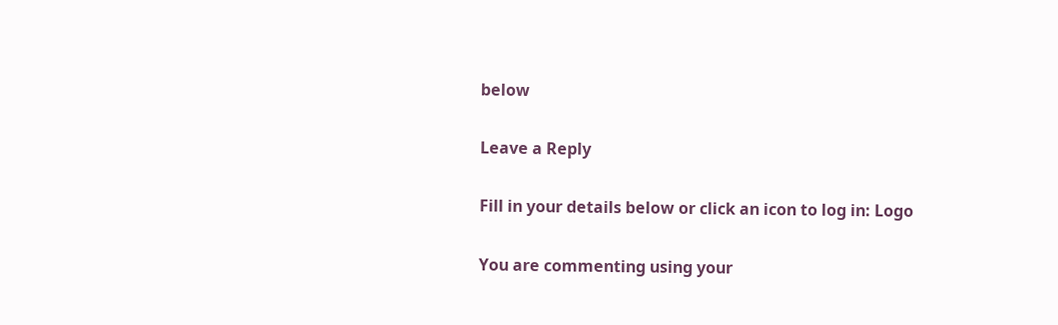below

Leave a Reply

Fill in your details below or click an icon to log in: Logo

You are commenting using your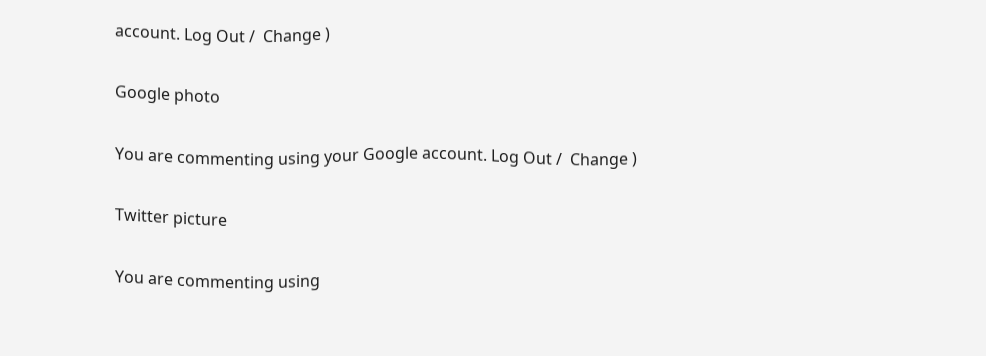account. Log Out /  Change )

Google photo

You are commenting using your Google account. Log Out /  Change )

Twitter picture

You are commenting using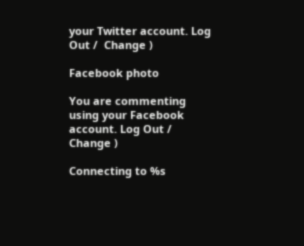your Twitter account. Log Out /  Change )

Facebook photo

You are commenting using your Facebook account. Log Out /  Change )

Connecting to %s